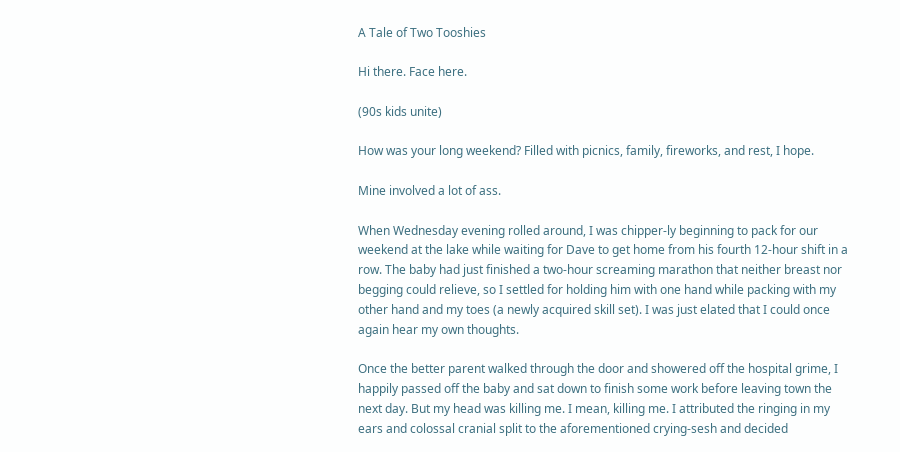A Tale of Two Tooshies

Hi there. Face here.

(90s kids unite)

How was your long weekend? Filled with picnics, family, fireworks, and rest, I hope.

Mine involved a lot of ass.

When Wednesday evening rolled around, I was chipper-ly beginning to pack for our weekend at the lake while waiting for Dave to get home from his fourth 12-hour shift in a row. The baby had just finished a two-hour screaming marathon that neither breast nor begging could relieve, so I settled for holding him with one hand while packing with my other hand and my toes (a newly acquired skill set). I was just elated that I could once again hear my own thoughts.

Once the better parent walked through the door and showered off the hospital grime, I happily passed off the baby and sat down to finish some work before leaving town the next day. But my head was killing me. I mean, killing me. I attributed the ringing in my ears and colossal cranial split to the aforementioned crying-sesh and decided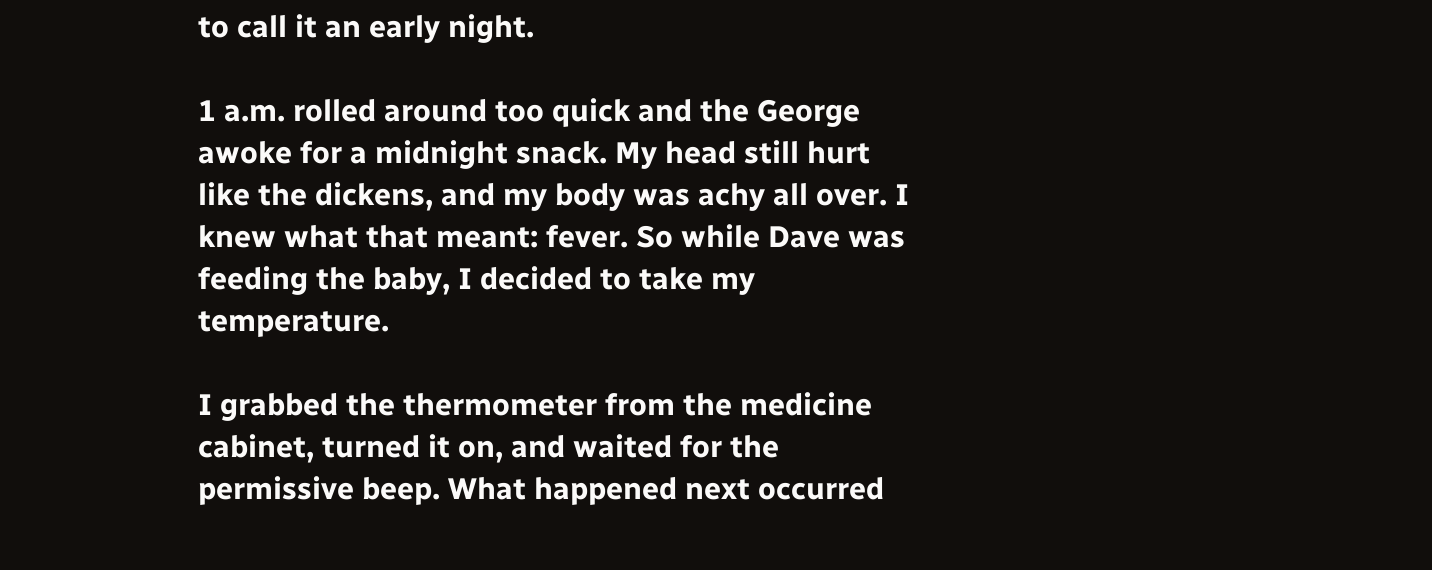to call it an early night.

1 a.m. rolled around too quick and the George awoke for a midnight snack. My head still hurt like the dickens, and my body was achy all over. I knew what that meant: fever. So while Dave was feeding the baby, I decided to take my temperature.

I grabbed the thermometer from the medicine cabinet, turned it on, and waited for the permissive beep. What happened next occurred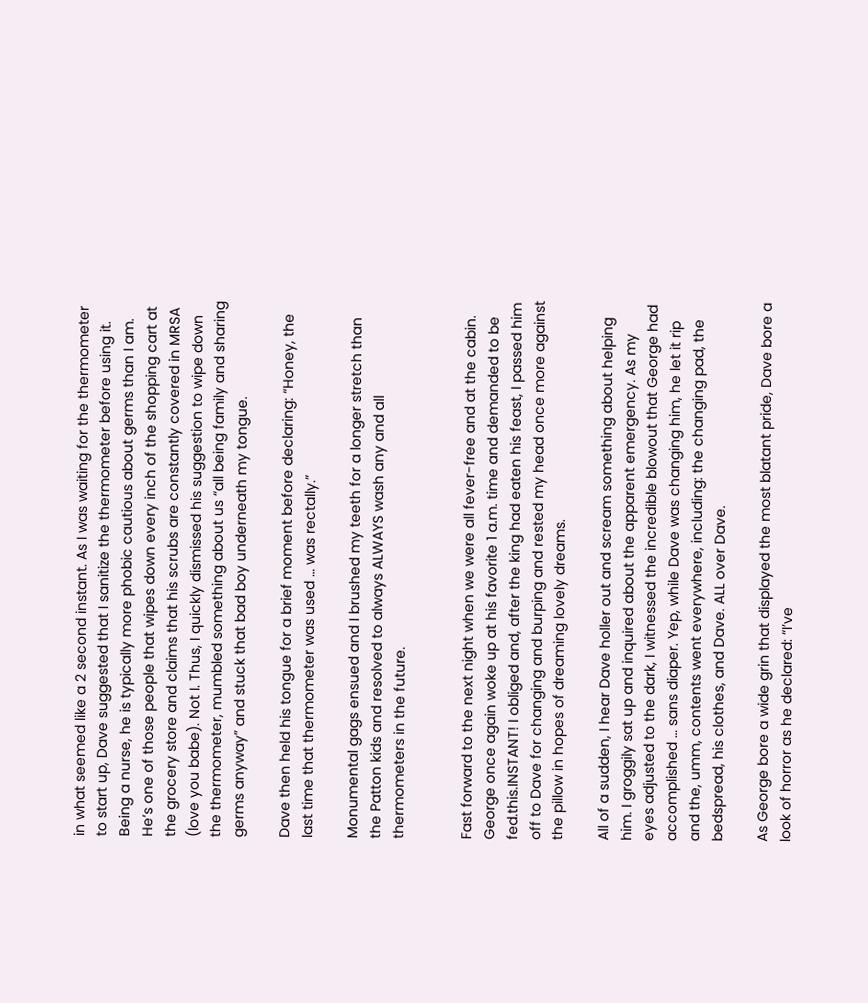in what seemed like a 2 second instant. As I was waiting for the thermometer to start up, Dave suggested that I sanitize the thermometer before using it. Being a nurse, he is typically more phobic cautious about germs than I am. He’s one of those people that wipes down every inch of the shopping cart at the grocery store and claims that his scrubs are constantly covered in MRSA (love you babe). Not I. Thus, I quickly dismissed his suggestion to wipe down the thermometer, mumbled something about us “all being family and sharing germs anyway” and stuck that bad boy underneath my tongue.

Dave then held his tongue for a brief moment before declaring: “Honey, the last time that thermometer was used … was rectally.”

Monumental gags ensued and I brushed my teeth for a longer stretch than the Patton kids and resolved to always ALWAYS wash any and all thermometers in the future.


Fast forward to the next night when we were all fever-free and at the cabin. George once again woke up at his favorite 1 a.m. time and demanded to be fed.this.INSTANT! I obliged and, after the king had eaten his feast, I passed him off to Dave for changing and burping and rested my head once more against the pillow in hopes of dreaming lovely dreams.

All of a sudden, I hear Dave holler out and scream something about helping him. I groggily sat up and inquired about the apparent emergency. As my eyes adjusted to the dark, I witnessed the incredible blowout that George had accomplished … sans diaper. Yep, while Dave was changing him, he let it rip and the, umm, contents went everywhere, including: the changing pad, the bedspread, his clothes, and Dave. ALL over Dave.

As George bore a wide grin that displayed the most blatant pride, Dave bore a look of horror as he declared: “I’ve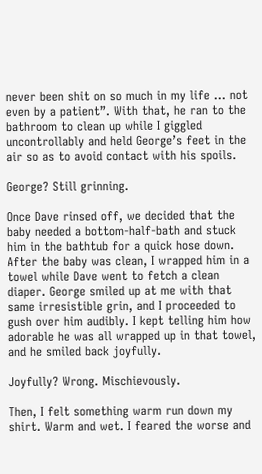never been shit on so much in my life … not even by a patient”. With that, he ran to the bathroom to clean up while I giggled uncontrollably and held George’s feet in the air so as to avoid contact with his spoils.

George? Still grinning.

Once Dave rinsed off, we decided that the baby needed a bottom-half-bath and stuck him in the bathtub for a quick hose down. After the baby was clean, I wrapped him in a towel while Dave went to fetch a clean diaper. George smiled up at me with that same irresistible grin, and I proceeded to gush over him audibly. I kept telling him how adorable he was all wrapped up in that towel, and he smiled back joyfully.

Joyfully? Wrong. Mischievously.

Then, I felt something warm run down my shirt. Warm and wet. I feared the worse and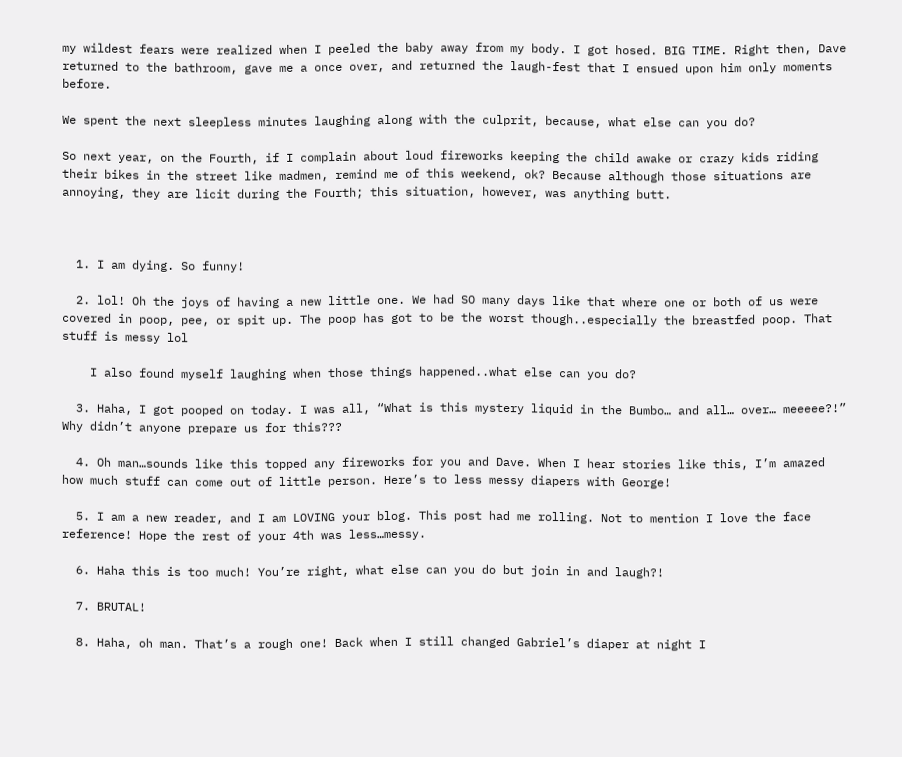my wildest fears were realized when I peeled the baby away from my body. I got hosed. BIG TIME. Right then, Dave returned to the bathroom, gave me a once over, and returned the laugh-fest that I ensued upon him only moments before.

We spent the next sleepless minutes laughing along with the culprit, because, what else can you do?

So next year, on the Fourth, if I complain about loud fireworks keeping the child awake or crazy kids riding their bikes in the street like madmen, remind me of this weekend, ok? Because although those situations are annoying, they are licit during the Fourth; this situation, however, was anything butt.



  1. I am dying. So funny!

  2. lol! Oh the joys of having a new little one. We had SO many days like that where one or both of us were covered in poop, pee, or spit up. The poop has got to be the worst though..especially the breastfed poop. That stuff is messy lol

    I also found myself laughing when those things happened..what else can you do?

  3. Haha, I got pooped on today. I was all, “What is this mystery liquid in the Bumbo… and all… over… meeeee?!” Why didn’t anyone prepare us for this???

  4. Oh man…sounds like this topped any fireworks for you and Dave. When I hear stories like this, I’m amazed how much stuff can come out of little person. Here’s to less messy diapers with George!

  5. I am a new reader, and I am LOVING your blog. This post had me rolling. Not to mention I love the face reference! Hope the rest of your 4th was less…messy.

  6. Haha this is too much! You’re right, what else can you do but join in and laugh?!

  7. BRUTAL!

  8. Haha, oh man. That’s a rough one! Back when I still changed Gabriel’s diaper at night I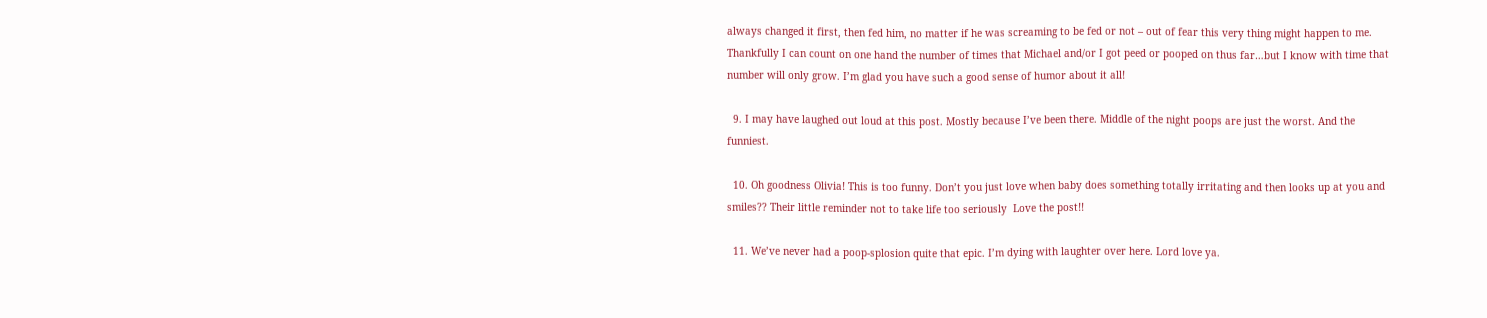always changed it first, then fed him, no matter if he was screaming to be fed or not – out of fear this very thing might happen to me. Thankfully I can count on one hand the number of times that Michael and/or I got peed or pooped on thus far…but I know with time that number will only grow. I’m glad you have such a good sense of humor about it all!

  9. I may have laughed out loud at this post. Mostly because I’ve been there. Middle of the night poops are just the worst. And the funniest.

  10. Oh goodness Olivia! This is too funny. Don’t you just love when baby does something totally irritating and then looks up at you and smiles?? Their little reminder not to take life too seriously  Love the post!!

  11. We’ve never had a poop-splosion quite that epic. I’m dying with laughter over here. Lord love ya.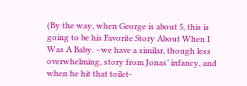(By the way, when George is about 5, this is going to be his Favorite Story About When I Was A Baby. –we have a similar, though less overwhelming, story from Jonas’ infancy, and when he hit that toilet-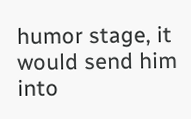humor stage, it would send him into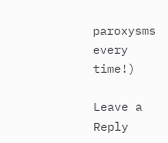paroxysms every time!)

Leave a Reply